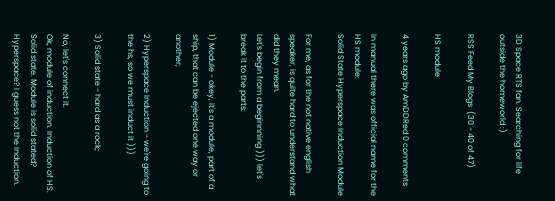3D Space RTS fan. Searching for life outside the homeworld :)

RSS Feed My Blogs  (30 - 40 of 47)

HS module

4 years ago by AmDDRed 0 comments

In manual there was official name for the HS module:
Solid State Hyperspace Induction Module

For me, as for the not native english speaker, is quite hard to understand what did they mean.
Let's begin from a beginnning ))) let's break it to the parts:

1) Module - okey, it's a module, part of a ship, that can be ejected one way or another;

2) Hyperspace Induction - we're going to the hs, so we must induct it )))

3) Solid state - hard as a rock;

No, let's connect it.
Ok, module of induction. Induction of HS.
Solid state. Module is solid stated? Hyperspace? I guess not the Induction.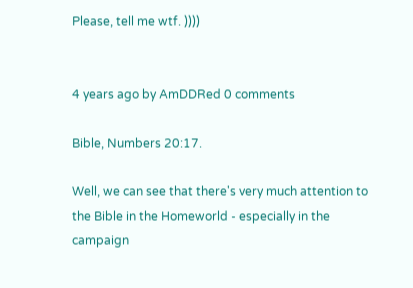Please, tell me wtf. ))))


4 years ago by AmDDRed 0 comments

Bible, Numbers 20:17.

Well, we can see that there's very much attention to the Bible in the Homeworld - especially in the campaign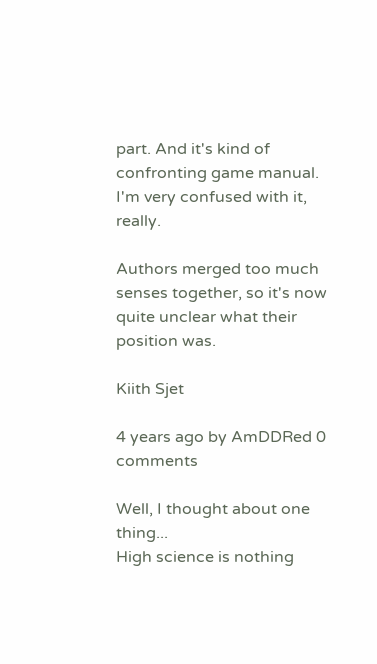part. And it's kind of confronting game manual. I'm very confused with it, really.

Authors merged too much senses together, so it's now quite unclear what their position was.

Kiith Sjet

4 years ago by AmDDRed 0 comments

Well, I thought about one thing...
High science is nothing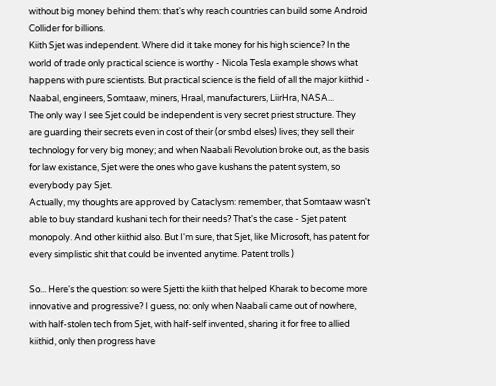without big money behind them: that's why reach countries can build some Android Collider for billions.
Kiith Sjet was independent. Where did it take money for his high science? In the world of trade only practical science is worthy - Nicola Tesla example shows what happens with pure scientists. But practical science is the field of all the major kiithid - Naabal, engineers, Somtaaw, miners, Hraal, manufacturers, LiirHra, NASA...
The only way I see Sjet could be independent is very secret priest structure. They are guarding their secrets even in cost of their (or smbd elses) lives; they sell their technology for very big money; and when Naabali Revolution broke out, as the basis for law existance, Sjet were the ones who gave kushans the patent system, so everybody pay Sjet.
Actually, my thoughts are approved by Cataclysm: remember, that Somtaaw wasn't able to buy standard kushani tech for their needs? That's the case - Sjet patent monopoly. And other kiithid also. But I'm sure, that Sjet, like Microsoft, has patent for every simplistic shit that could be invented anytime. Patent trolls )

So... Here's the question: so were Sjetti the kiith that helped Kharak to become more innovative and progressive? I guess, no: only when Naabali came out of nowhere, with half-stolen tech from Sjet, with half-self invented, sharing it for free to allied kiithid, only then progress have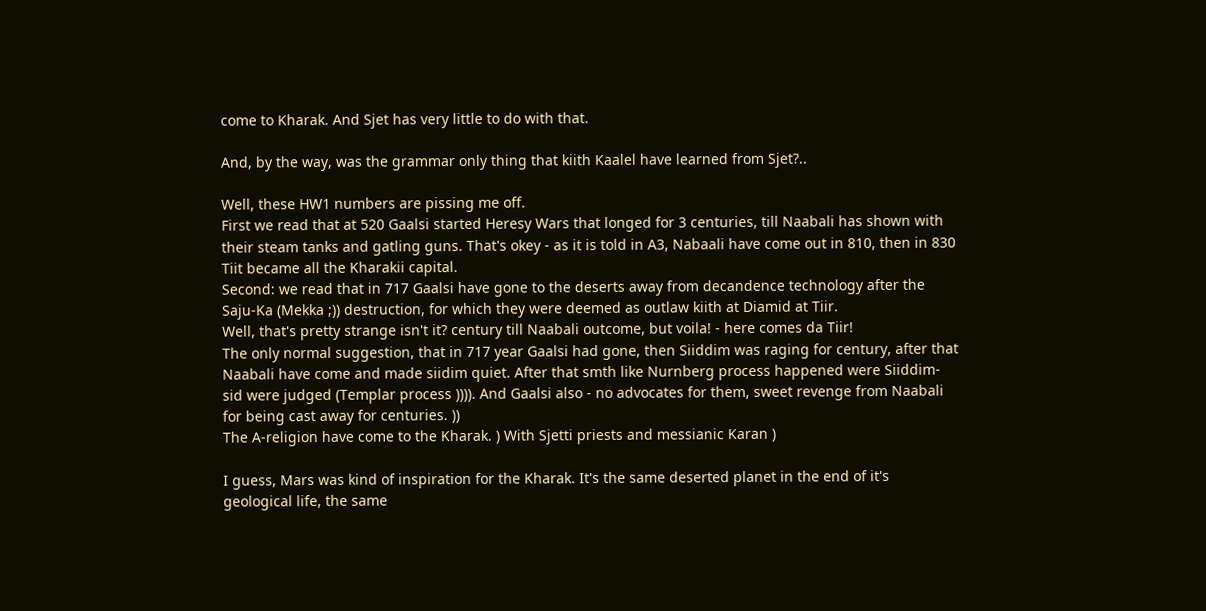come to Kharak. And Sjet has very little to do with that.

And, by the way, was the grammar only thing that kiith Kaalel have learned from Sjet?..

Well, these HW1 numbers are pissing me off.
First we read that at 520 Gaalsi started Heresy Wars that longed for 3 centuries, till Naabali has shown with their steam tanks and gatling guns. That's okey - as it is told in A3, Nabaali have come out in 810, then in 830 Tiit became all the Kharakii capital.
Second: we read that in 717 Gaalsi have gone to the deserts away from decandence technology after the Saju-Ka (Mekka ;)) destruction, for which they were deemed as outlaw kiith at Diamid at Tiir.
Well, that's pretty strange isn't it? century till Naabali outcome, but voila! - here comes da Tiir!
The only normal suggestion, that in 717 year Gaalsi had gone, then Siiddim was raging for century, after that Naabali have come and made siidim quiet. After that smth like Nurnberg process happened were Siiddim-sid were judged (Templar process )))). And Gaalsi also - no advocates for them, sweet revenge from Naabali for being cast away for centuries. ))
The A-religion have come to the Kharak. ) With Sjetti priests and messianic Karan )

I guess, Mars was kind of inspiration for the Kharak. It's the same deserted planet in the end of it's geological life, the same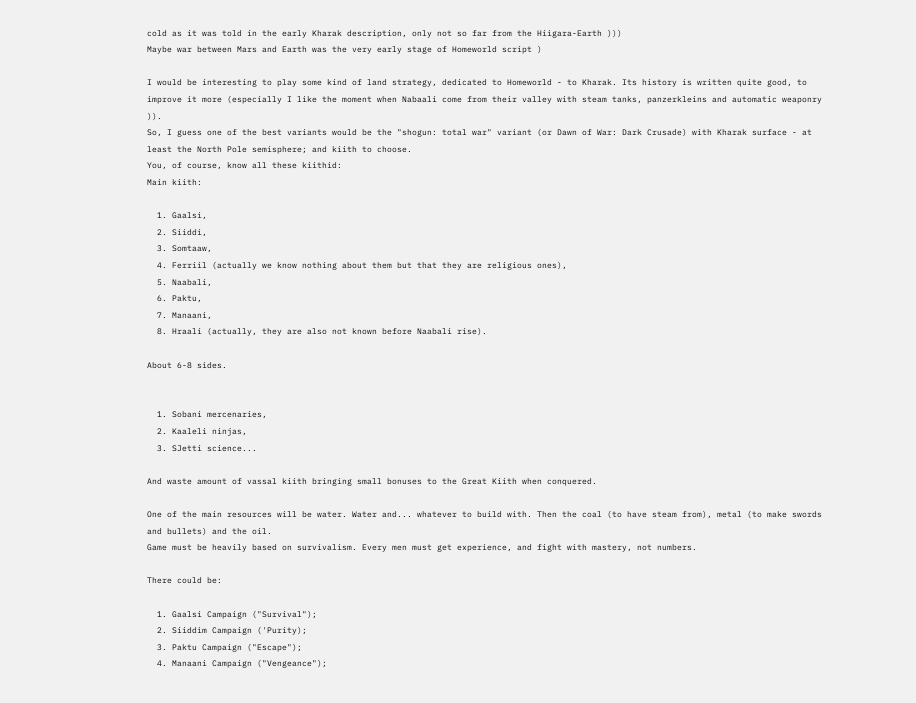cold as it was told in the early Kharak description, only not so far from the Hiigara-Earth )))
Maybe war between Mars and Earth was the very early stage of Homeworld script )

I would be interesting to play some kind of land strategy, dedicated to Homeworld - to Kharak. Its history is written quite good, to improve it more (especially I like the moment when Nabaali come from their valley with steam tanks, panzerkleins and automatic weaponry )).
So, I guess one of the best variants would be the "shogun: total war" variant (or Dawn of War: Dark Crusade) with Kharak surface - at least the North Pole semisphere; and kiith to choose.
You, of course, know all these kiithid:
Main kiith:

  1. Gaalsi,
  2. Siiddi,
  3. Somtaaw,
  4. Ferriil (actually we know nothing about them but that they are religious ones),
  5. Naabali,
  6. Paktu,
  7. Manaani,
  8. Hraali (actually, they are also not known before Naabali rise).

About 6-8 sides.


  1. Sobani mercenaries,
  2. Kaaleli ninjas,
  3. SJetti science...

And waste amount of vassal kiith bringing small bonuses to the Great Kiith when conquered.

One of the main resources will be water. Water and... whatever to build with. Then the coal (to have steam from), metal (to make swords and bullets) and the oil.
Game must be heavily based on survivalism. Every men must get experience, and fight with mastery, not numbers.

There could be:

  1. Gaalsi Campaign ("Survival");
  2. Siiddim Campaign ('Purity);
  3. Paktu Campaign ("Escape");
  4. Manaani Campaign ("Vengeance");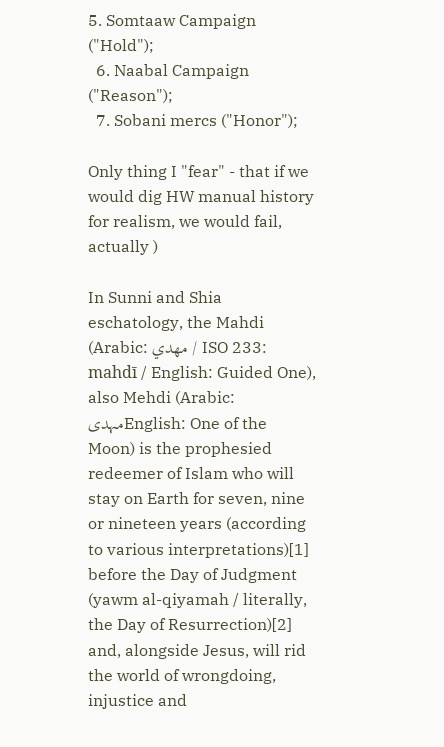5. Somtaaw Campaign ("Hold");
  6. Naabal Campaign ("Reason");
  7. Sobani mercs ("Honor");

Only thing I "fear" - that if we would dig HW manual history for realism, we would fail, actually )

In Sunni and Shia eschatology, the Mahdi (Arabic: مهدي / ISO 233: mahdī / English: Guided One), also Mehdi (Arabic: مہدیEnglish: One of the Moon) is the prophesied redeemer of Islam who will stay on Earth for seven, nine or nineteen years (according to various interpretations)[1] before the Day of Judgment (yawm al-qiyamah / literally, the Day of Resurrection)[2] and, alongside Jesus, will rid the world of wrongdoing, injustice and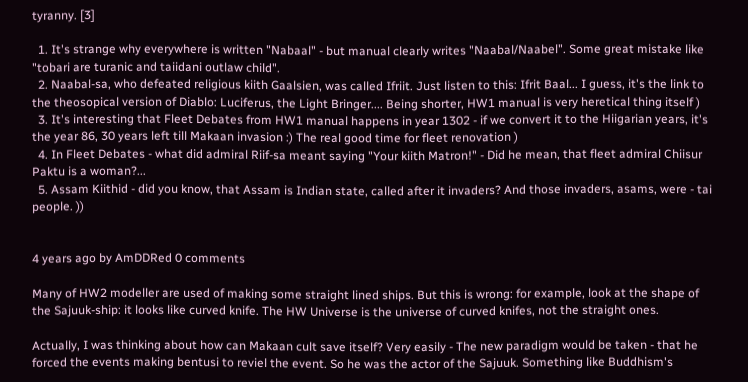tyranny. [3]

  1. It's strange why everywhere is written "Nabaal" - but manual clearly writes "Naabal/Naabel". Some great mistake like "tobari are turanic and taiidani outlaw child".
  2. Naabal-sa, who defeated religious kiith Gaalsien, was called Ifriit. Just listen to this: Ifrit Baal... I guess, it's the link to the theosopical version of Diablo: Luciferus, the Light Bringer.... Being shorter, HW1 manual is very heretical thing itself )
  3. It's interesting that Fleet Debates from HW1 manual happens in year 1302 - if we convert it to the Hiigarian years, it's the year 86, 30 years left till Makaan invasion :) The real good time for fleet renovation )
  4. In Fleet Debates - what did admiral Riif-sa meant saying "Your kiith Matron!" - Did he mean, that fleet admiral Chiisur Paktu is a woman?...
  5. Assam Kiithid - did you know, that Assam is Indian state, called after it invaders? And those invaders, asams, were - tai people. ))


4 years ago by AmDDRed 0 comments

Many of HW2 modeller are used of making some straight lined ships. But this is wrong: for example, look at the shape of the Sajuuk-ship: it looks like curved knife. The HW Universe is the universe of curved knifes, not the straight ones.

Actually, I was thinking about how can Makaan cult save itself? Very easily - The new paradigm would be taken - that he forced the events making bentusi to reviel the event. So he was the actor of the Sajuuk. Something like Buddhism's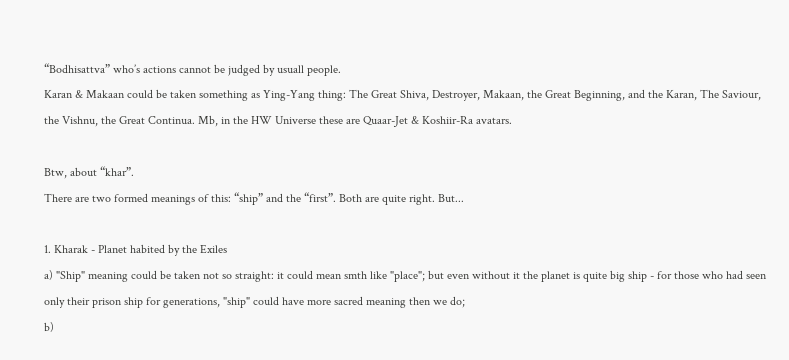“Bodhisattva” who’s actions cannot be judged by usuall people.
Karan & Makaan could be taken something as Ying-Yang thing: The Great Shiva, Destroyer, Makaan, the Great Beginning, and the Karan, The Saviour, the Vishnu, the Great Continua. Mb, in the HW Universe these are Quaar-Jet & Koshiir-Ra avatars.

Btw, about “khar”.
There are two formed meanings of this: “ship” and the “first”. Both are quite right. But...

1. Kharak - Planet habited by the Exiles
a) "Ship" meaning could be taken not so straight: it could mean smth like "place"; but even without it the planet is quite big ship - for those who had seen only their prison ship for generations, "ship" could have more sacred meaning then we do;
b)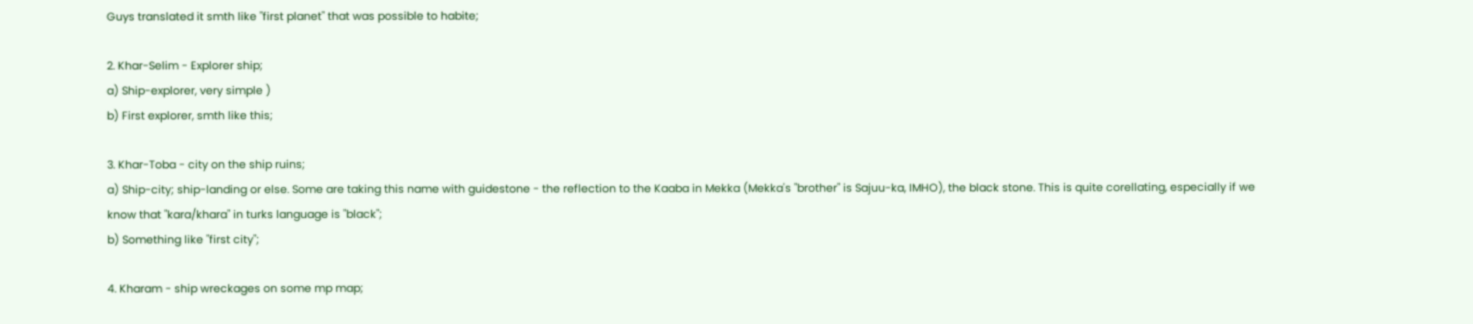Guys translated it smth like "first planet" that was possible to habite;

2. Khar-Selim - Explorer ship;
a) Ship-explorer, very simple )
b) First explorer, smth like this;

3. Khar-Toba - city on the ship ruins;
a) Ship-city; ship-landing or else. Some are taking this name with guidestone - the reflection to the Kaaba in Mekka (Mekka's "brother" is Sajuu-ka, IMHO), the black stone. This is quite corellating, especially if we know that "kara/khara" in turks language is "black";
b) Something like "first city";

4. Kharam - ship wreckages on some mp map;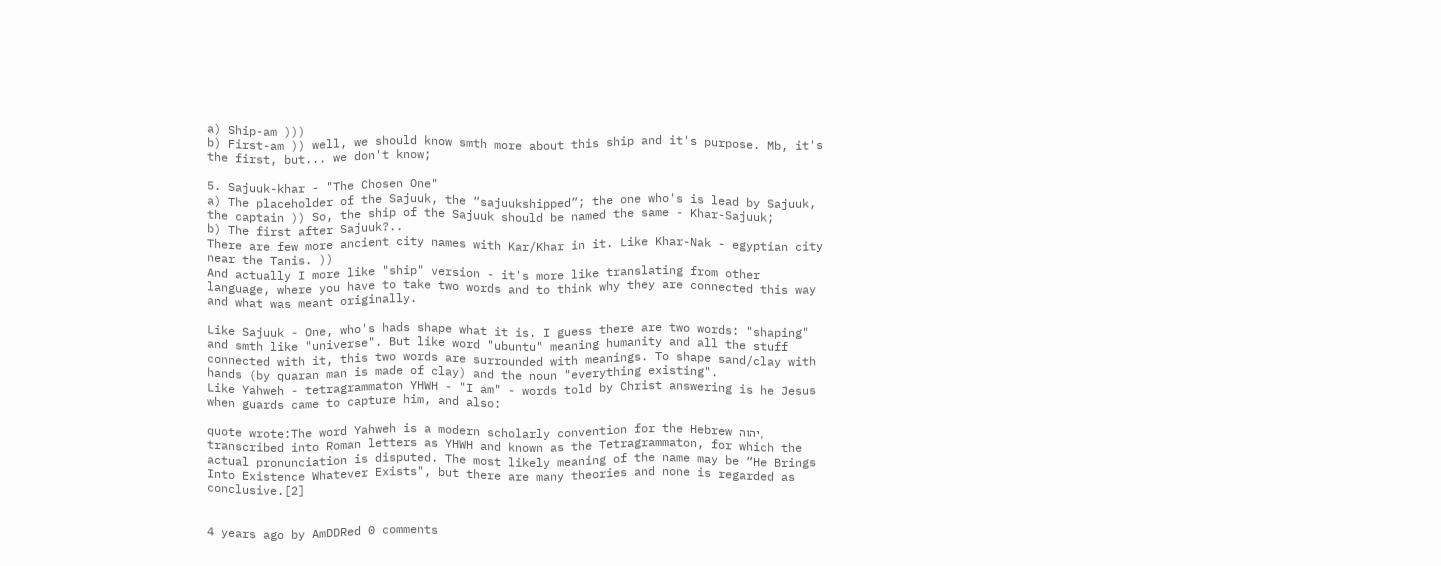a) Ship-am )))
b) First-am )) well, we should know smth more about this ship and it's purpose. Mb, it's the first, but... we don't know;

5. Sajuuk-khar - "The Chosen One"
a) The placeholder of the Sajuuk, the “sajuukshipped”; the one who's is lead by Sajuuk, the captain )) So, the ship of the Sajuuk should be named the same - Khar-Sajuuk;
b) The first after Sajuuk?..
There are few more ancient city names with Kar/Khar in it. Like Khar-Nak - egyptian city near the Tanis. ))
And actually I more like "ship" version - it's more like translating from other language, where you have to take two words and to think why they are connected this way and what was meant originally.

Like Sajuuk - One, who's hads shape what it is. I guess there are two words: "shaping" and smth like "universe". But like word "ubuntu" meaning humanity and all the stuff connected with it, this two words are surrounded with meanings. To shape sand/clay with hands (by quaran man is made of clay) and the noun "everything existing".
Like Yahweh - tetragrammaton YHWH - "I am" - words told by Christ answering is he Jesus when guards came to capture him, and also:

quote wrote:The word Yahweh is a modern scholarly convention for the Hebrew יהוה, transcribed into Roman letters as YHWH and known as the Tetragrammaton, for which the actual pronunciation is disputed. The most likely meaning of the name may be “He Brings Into Existence Whatever Exists", but there are many theories and none is regarded as conclusive.[2]


4 years ago by AmDDRed 0 comments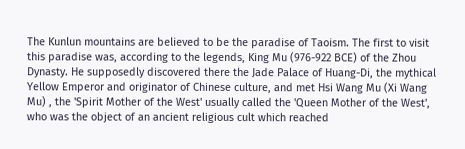The Kunlun mountains are believed to be the paradise of Taoism. The first to visit this paradise was, according to the legends, King Mu (976-922 BCE) of the Zhou Dynasty. He supposedly discovered there the Jade Palace of Huang-Di, the mythical Yellow Emperor and originator of Chinese culture, and met Hsi Wang Mu (Xi Wang Mu) , the 'Spirit Mother of the West' usually called the 'Queen Mother of the West', who was the object of an ancient religious cult which reached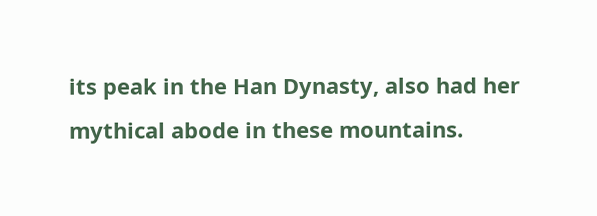its peak in the Han Dynasty, also had her mythical abode in these mountains.